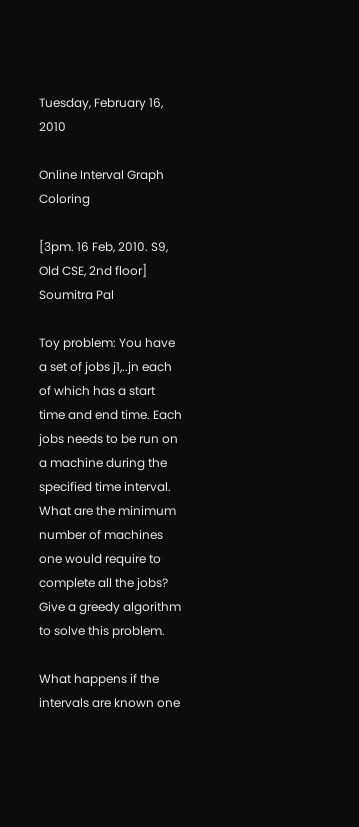Tuesday, February 16, 2010

Online Interval Graph Coloring

[3pm. 16 Feb, 2010. S9, Old CSE, 2nd floor]
Soumitra Pal

Toy problem: You have a set of jobs j1,..jn each of which has a start time and end time. Each jobs needs to be run on a machine during the specified time interval. What are the minimum number of machines one would require to complete all the jobs? Give a greedy algorithm to solve this problem.

What happens if the intervals are known one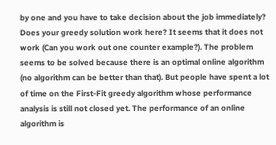by one and you have to take decision about the job immediately? Does your greedy solution work here? It seems that it does not work (Can you work out one counter example?). The problem seems to be solved because there is an optimal online algorithm (no algorithm can be better than that). But people have spent a lot of time on the First-Fit greedy algorithm whose performance analysis is still not closed yet. The performance of an online algorithm is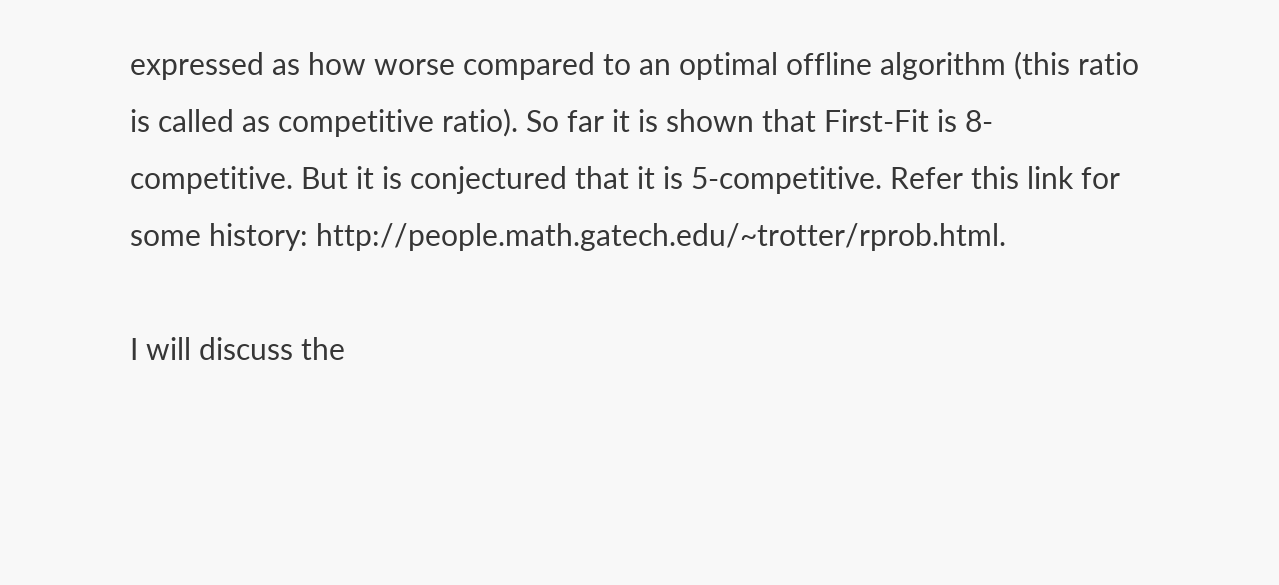expressed as how worse compared to an optimal offline algorithm (this ratio is called as competitive ratio). So far it is shown that First-Fit is 8-competitive. But it is conjectured that it is 5-competitive. Refer this link for some history: http://people.math.gatech.edu/~trotter/rprob.html.

I will discuss the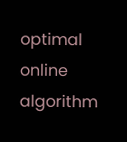optimal online algorithm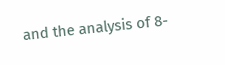and the analysis of 8-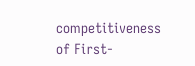competitiveness of First-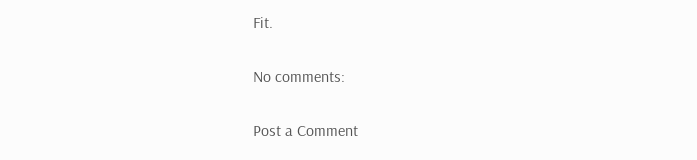Fit.

No comments:

Post a Comment